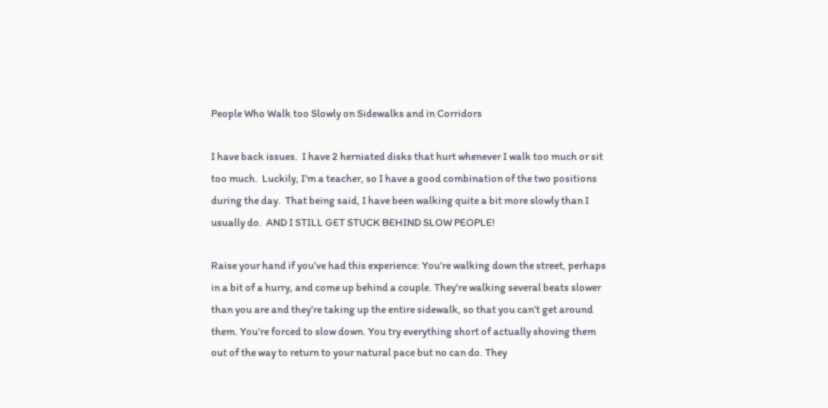People Who Walk too Slowly on Sidewalks and in Corridors

I have back issues.  I have 2 herniated disks that hurt whenever I walk too much or sit too much.  Luckily, I’m a teacher, so I have a good combination of the two positions during the day.  That being said, I have been walking quite a bit more slowly than I usually do.  AND I STILL GET STUCK BEHIND SLOW PEOPLE!

Raise your hand if you’ve had this experience: You’re walking down the street, perhaps in a bit of a hurry, and come up behind a couple. They’re walking several beats slower than you are and they’re taking up the entire sidewalk, so that you can’t get around them. You’re forced to slow down. You try everything short of actually shoving them out of the way to return to your natural pace but no can do. They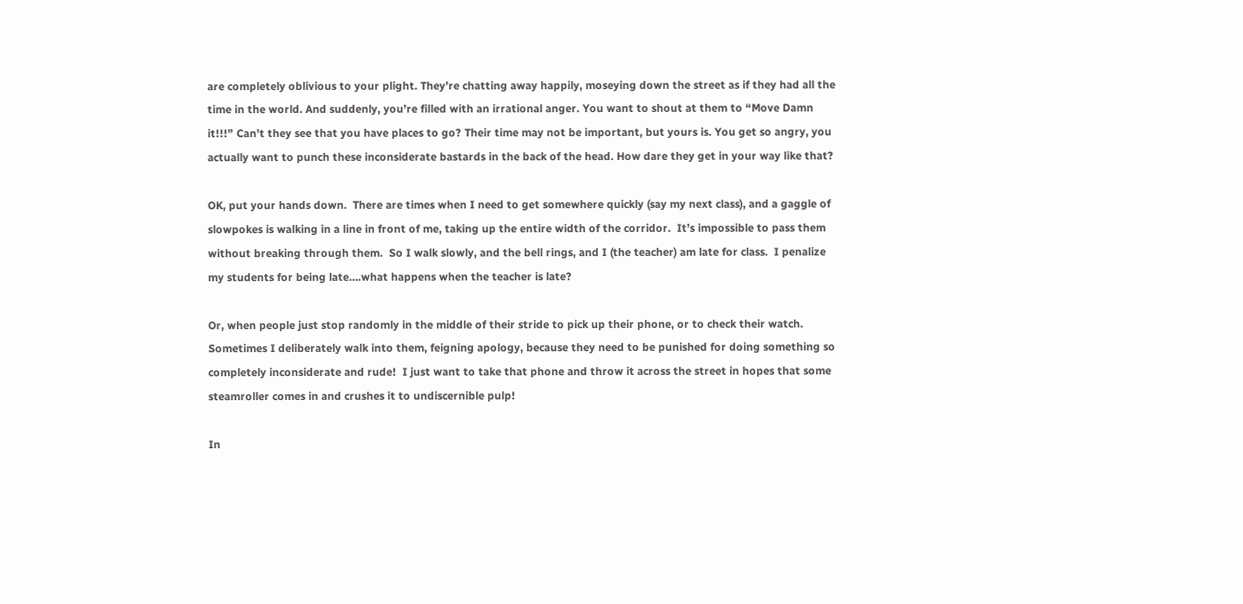are completely oblivious to your plight. They’re chatting away happily, moseying down the street as if they had all the time in the world. And suddenly, you’re filled with an irrational anger. You want to shout at them to “Move Damn it!!!” Can’t they see that you have places to go? Their time may not be important, but yours is. You get so angry, you actually want to punch these inconsiderate bastards in the back of the head. How dare they get in your way like that?

OK, put your hands down.  There are times when I need to get somewhere quickly (say my next class), and a gaggle of slowpokes is walking in a line in front of me, taking up the entire width of the corridor.  It’s impossible to pass them without breaking through them.  So I walk slowly, and the bell rings, and I (the teacher) am late for class.  I penalize my students for being late….what happens when the teacher is late?

Or, when people just stop randomly in the middle of their stride to pick up their phone, or to check their watch.  Sometimes I deliberately walk into them, feigning apology, because they need to be punished for doing something so completely inconsiderate and rude!  I just want to take that phone and throw it across the street in hopes that some steamroller comes in and crushes it to undiscernible pulp!

In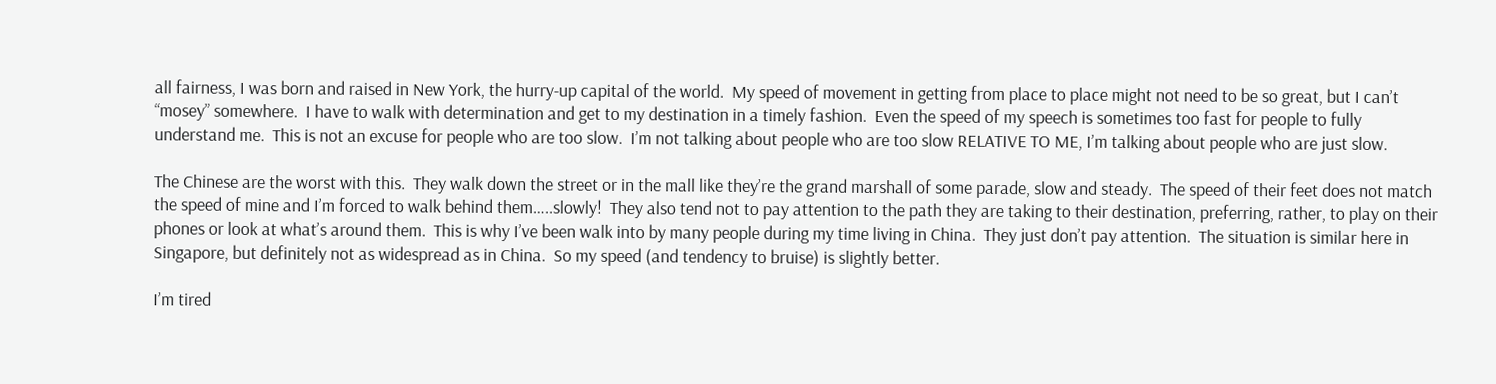all fairness, I was born and raised in New York, the hurry-up capital of the world.  My speed of movement in getting from place to place might not need to be so great, but I can’t “mosey” somewhere.  I have to walk with determination and get to my destination in a timely fashion.  Even the speed of my speech is sometimes too fast for people to fully understand me.  This is not an excuse for people who are too slow.  I’m not talking about people who are too slow RELATIVE TO ME, I’m talking about people who are just slow.

The Chinese are the worst with this.  They walk down the street or in the mall like they’re the grand marshall of some parade, slow and steady.  The speed of their feet does not match the speed of mine and I’m forced to walk behind them…..slowly!  They also tend not to pay attention to the path they are taking to their destination, preferring, rather, to play on their phones or look at what’s around them.  This is why I’ve been walk into by many people during my time living in China.  They just don’t pay attention.  The situation is similar here in Singapore, but definitely not as widespread as in China.  So my speed (and tendency to bruise) is slightly better.

I’m tired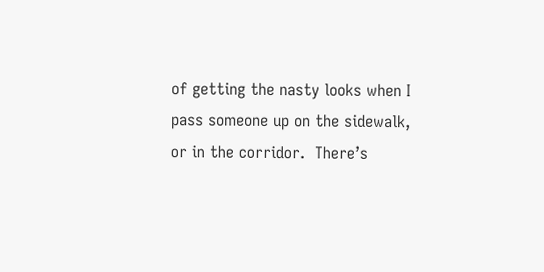of getting the nasty looks when I pass someone up on the sidewalk, or in the corridor.  There’s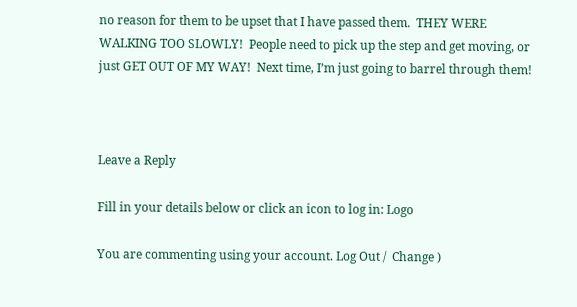no reason for them to be upset that I have passed them.  THEY WERE WALKING TOO SLOWLY!  People need to pick up the step and get moving, or just GET OUT OF MY WAY!  Next time, I’m just going to barrel through them!



Leave a Reply

Fill in your details below or click an icon to log in: Logo

You are commenting using your account. Log Out /  Change )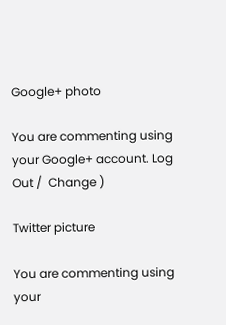Google+ photo

You are commenting using your Google+ account. Log Out /  Change )

Twitter picture

You are commenting using your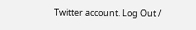Twitter account. Log Out /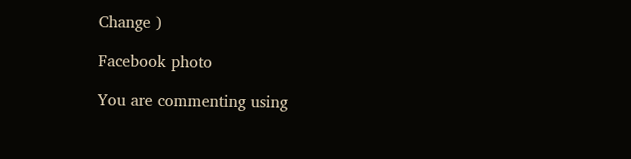Change )

Facebook photo

You are commenting using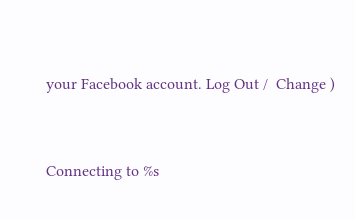your Facebook account. Log Out /  Change )


Connecting to %s